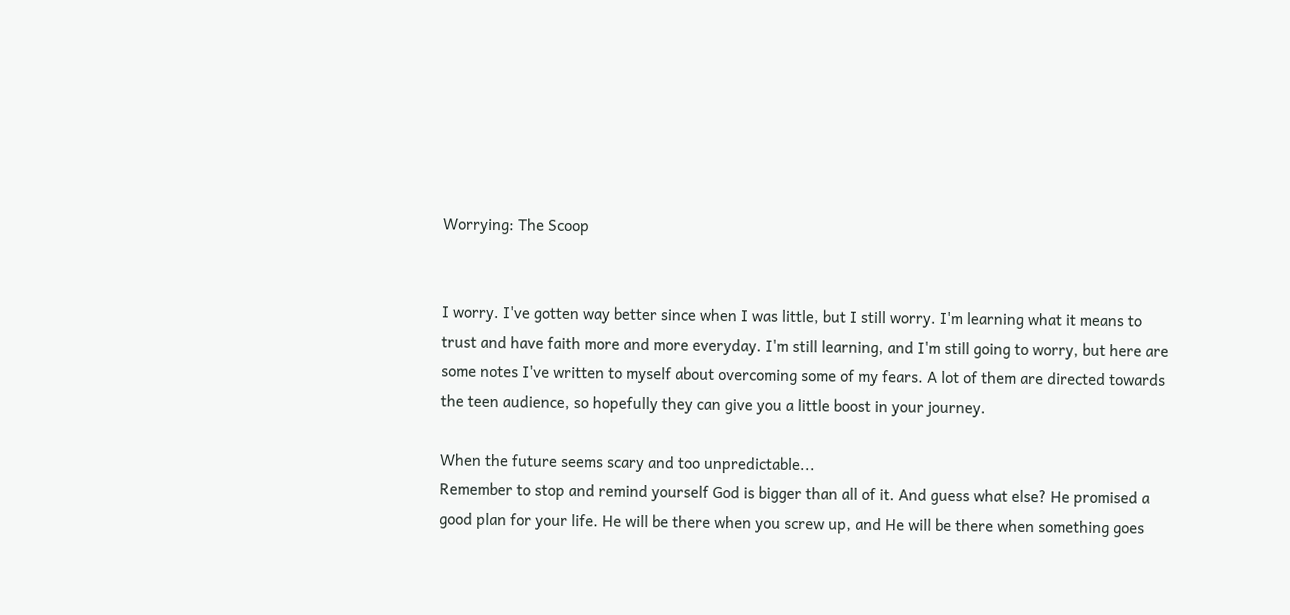Worrying: The Scoop


I worry. I've gotten way better since when I was little, but I still worry. I'm learning what it means to trust and have faith more and more everyday. I'm still learning, and I'm still going to worry, but here are some notes I've written to myself about overcoming some of my fears. A lot of them are directed towards the teen audience, so hopefully they can give you a little boost in your journey.

When the future seems scary and too unpredictable...
Remember to stop and remind yourself God is bigger than all of it. And guess what else? He promised a good plan for your life. He will be there when you screw up, and He will be there when something goes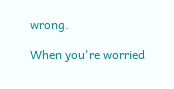wrong.

When you're worried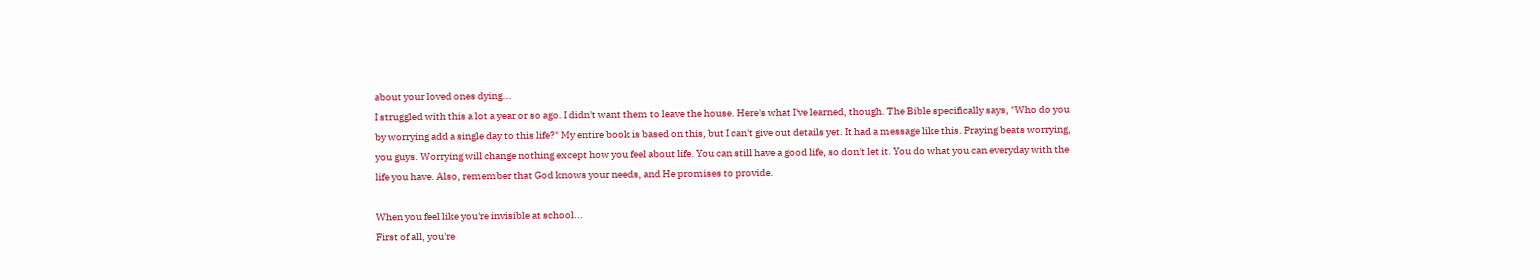about your loved ones dying...
I struggled with this a lot a year or so ago. I didn't want them to leave the house. Here's what I've learned, though. The Bible specifically says, "Who do you by worrying add a single day to this life?" My entire book is based on this, but I can't give out details yet. It had a message like this. Praying beats worrying, you guys. Worrying will change nothing except how you feel about life. You can still have a good life, so don't let it. You do what you can everyday with the life you have. Also, remember that God knows your needs, and He promises to provide.

When you feel like you're invisible at school...
First of all, you're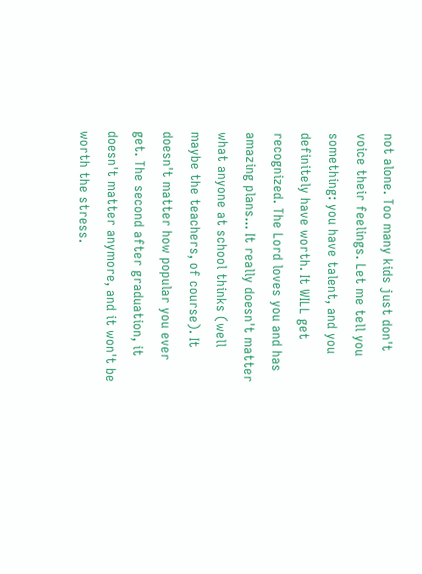not alone. Too many kids just don't voice their feelings. Let me tell you something: you have talent, and you definitely have worth. It WILL get recognized. The Lord loves you and has amazing plans... It really doesn't matter what anyone at school thinks (well maybe the teachers, of course). It doesn't matter how popular you ever get. The second after graduation, it doesn't matter anymore, and it won't be worth the stress.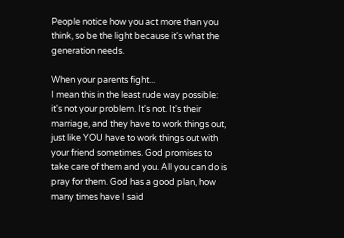People notice how you act more than you think, so be the light because it's what the generation needs.

When your parents fight...
I mean this in the least rude way possible: it's not your problem. It's not. It's their marriage, and they have to work things out, just like YOU have to work things out with your friend sometimes. God promises to take care of them and you. All you can do is pray for them. God has a good plan, how many times have I said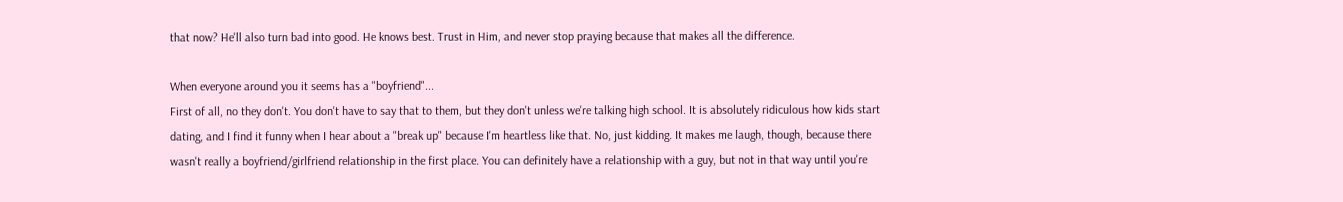that now? He'll also turn bad into good. He knows best. Trust in Him, and never stop praying because that makes all the difference.

When everyone around you it seems has a "boyfriend"...
First of all, no they don't. You don't have to say that to them, but they don't unless we're talking high school. It is absolutely ridiculous how kids start dating, and I find it funny when I hear about a "break up" because I'm heartless like that. No, just kidding. It makes me laugh, though, because there wasn't really a boyfriend/girlfriend relationship in the first place. You can definitely have a relationship with a guy, but not in that way until you're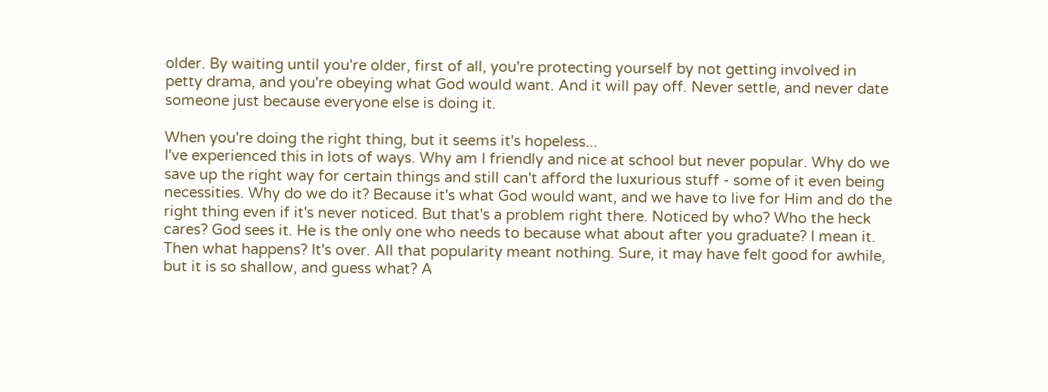older. By waiting until you're older, first of all, you're protecting yourself by not getting involved in petty drama, and you're obeying what God would want. And it will pay off. Never settle, and never date someone just because everyone else is doing it.

When you're doing the right thing, but it seems it's hopeless...
I've experienced this in lots of ways. Why am I friendly and nice at school but never popular. Why do we save up the right way for certain things and still can't afford the luxurious stuff - some of it even being necessities. Why do we do it? Because it's what God would want, and we have to live for Him and do the right thing even if it's never noticed. But that's a problem right there. Noticed by who? Who the heck cares? God sees it. He is the only one who needs to because what about after you graduate? I mean it. Then what happens? It's over. All that popularity meant nothing. Sure, it may have felt good for awhile, but it is so shallow, and guess what? A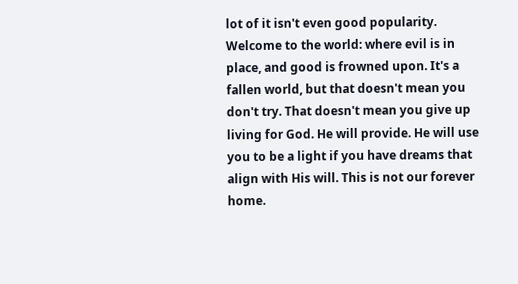lot of it isn't even good popularity. Welcome to the world: where evil is in place, and good is frowned upon. It's a fallen world, but that doesn't mean you don't try. That doesn't mean you give up living for God. He will provide. He will use you to be a light if you have dreams that align with His will. This is not our forever home.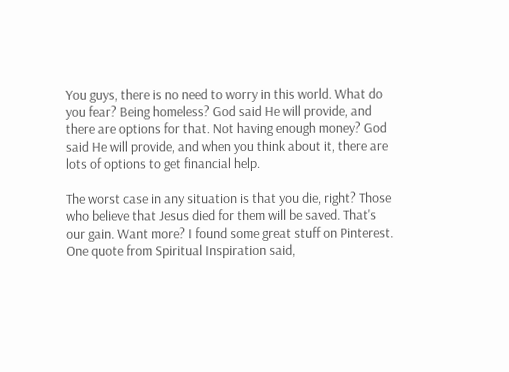You guys, there is no need to worry in this world. What do you fear? Being homeless? God said He will provide, and there are options for that. Not having enough money? God said He will provide, and when you think about it, there are lots of options to get financial help.

The worst case in any situation is that you die, right? Those who believe that Jesus died for them will be saved. That's our gain. Want more? I found some great stuff on Pinterest. One quote from Spiritual Inspiration said,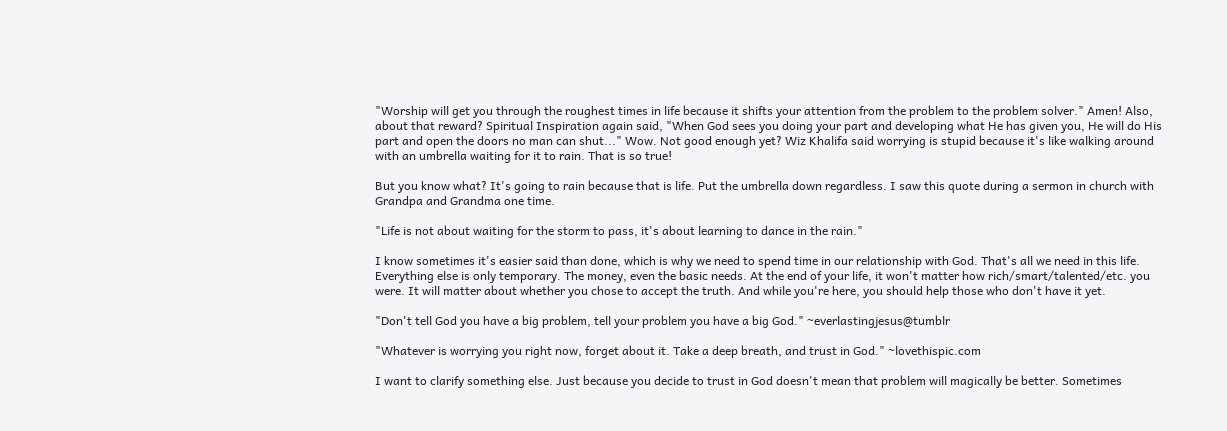"Worship will get you through the roughest times in life because it shifts your attention from the problem to the problem solver." Amen! Also, about that reward? Spiritual Inspiration again said, "When God sees you doing your part and developing what He has given you, He will do His part and open the doors no man can shut..." Wow. Not good enough yet? Wiz Khalifa said worrying is stupid because it's like walking around with an umbrella waiting for it to rain. That is so true!

But you know what? It's going to rain because that is life. Put the umbrella down regardless. I saw this quote during a sermon in church with Grandpa and Grandma one time.

"Life is not about waiting for the storm to pass, it's about learning to dance in the rain."

I know sometimes it's easier said than done, which is why we need to spend time in our relationship with God. That's all we need in this life. Everything else is only temporary. The money, even the basic needs. At the end of your life, it won't matter how rich/smart/talented/etc. you were. It will matter about whether you chose to accept the truth. And while you're here, you should help those who don't have it yet.

"Don't tell God you have a big problem, tell your problem you have a big God." ~everlastingjesus@tumblr

"Whatever is worrying you right now, forget about it. Take a deep breath, and trust in God." ~lovethispic.com

I want to clarify something else. Just because you decide to trust in God doesn't mean that problem will magically be better. Sometimes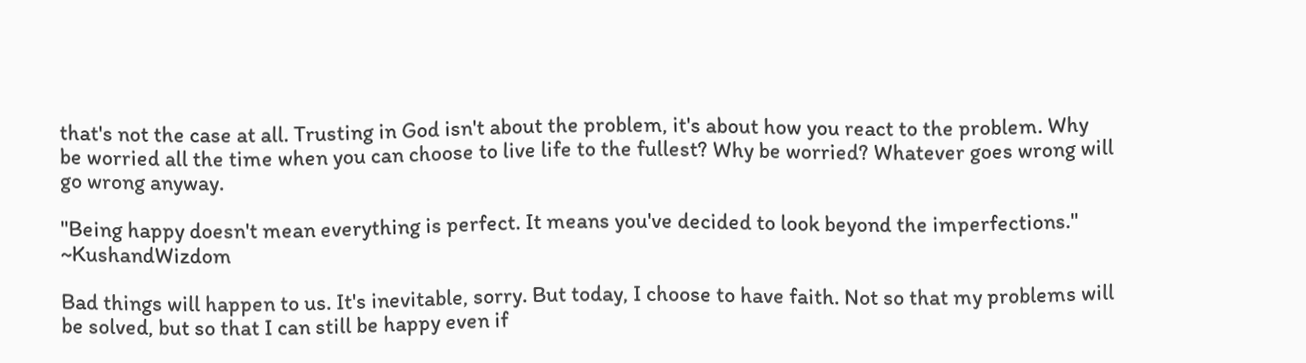that's not the case at all. Trusting in God isn't about the problem, it's about how you react to the problem. Why be worried all the time when you can choose to live life to the fullest? Why be worried? Whatever goes wrong will go wrong anyway.

"Being happy doesn't mean everything is perfect. It means you've decided to look beyond the imperfections." ~KushandWizdom

Bad things will happen to us. It's inevitable, sorry. But today, I choose to have faith. Not so that my problems will be solved, but so that I can still be happy even if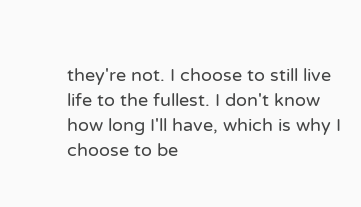they're not. I choose to still live life to the fullest. I don't know how long I'll have, which is why I choose to be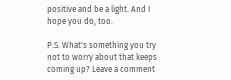positive and be a light. And I hope you do, too.

P.S. What's something you try not to worry about that keeps coming up? Leave a comment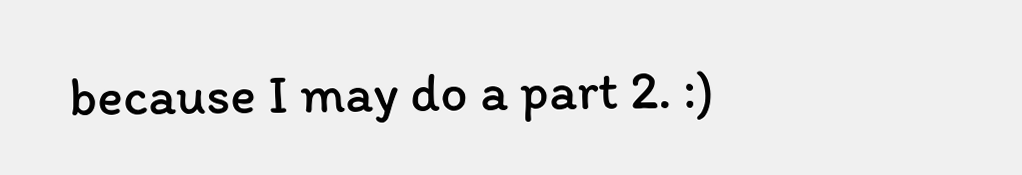because I may do a part 2. :)